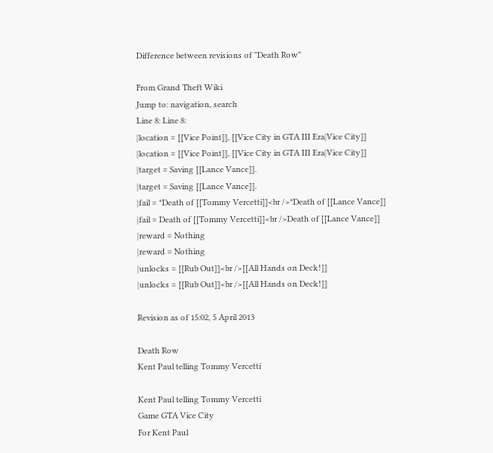Difference between revisions of "Death Row"

From Grand Theft Wiki
Jump to: navigation, search
Line 8: Line 8:
|location = [[Vice Point]], [[Vice City in GTA III Era|Vice City]]
|location = [[Vice Point]], [[Vice City in GTA III Era|Vice City]]
|target = Saving [[Lance Vance]].
|target = Saving [[Lance Vance]].
|fail = *Death of [[Tommy Vercetti]]<br />*Death of [[Lance Vance]]
|fail = Death of [[Tommy Vercetti]]<br />Death of [[Lance Vance]]
|reward = Nothing
|reward = Nothing
|unlocks = [[Rub Out]]<br />[[All Hands on Deck!]]
|unlocks = [[Rub Out]]<br />[[All Hands on Deck!]]

Revision as of 15:02, 5 April 2013

Death Row
Kent Paul telling Tommy Vercetti

Kent Paul telling Tommy Vercetti
Game GTA Vice City
For Kent Paul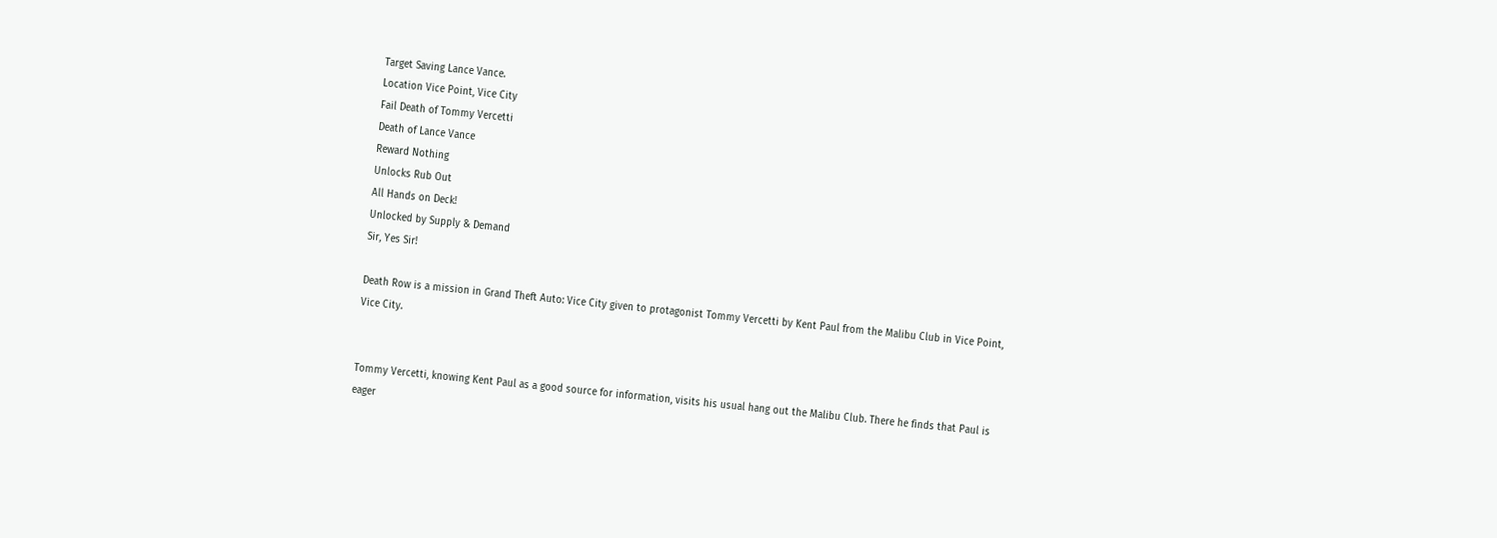Target Saving Lance Vance.
Location Vice Point, Vice City
Fail Death of Tommy Vercetti
Death of Lance Vance
Reward Nothing
Unlocks Rub Out
All Hands on Deck!
Unlocked by Supply & Demand
Sir, Yes Sir!

Death Row is a mission in Grand Theft Auto: Vice City given to protagonist Tommy Vercetti by Kent Paul from the Malibu Club in Vice Point, Vice City.


Tommy Vercetti, knowing Kent Paul as a good source for information, visits his usual hang out the Malibu Club. There he finds that Paul is eager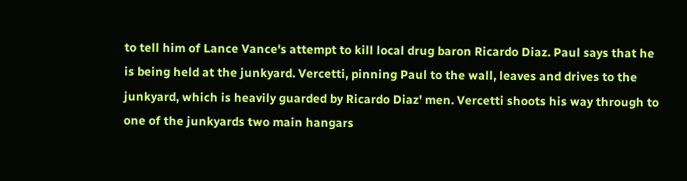to tell him of Lance Vance's attempt to kill local drug baron Ricardo Diaz. Paul says that he is being held at the junkyard. Vercetti, pinning Paul to the wall, leaves and drives to the junkyard, which is heavily guarded by Ricardo Diaz' men. Vercetti shoots his way through to one of the junkyards two main hangars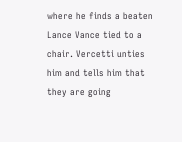where he finds a beaten Lance Vance tied to a chair. Vercetti unties him and tells him that they are going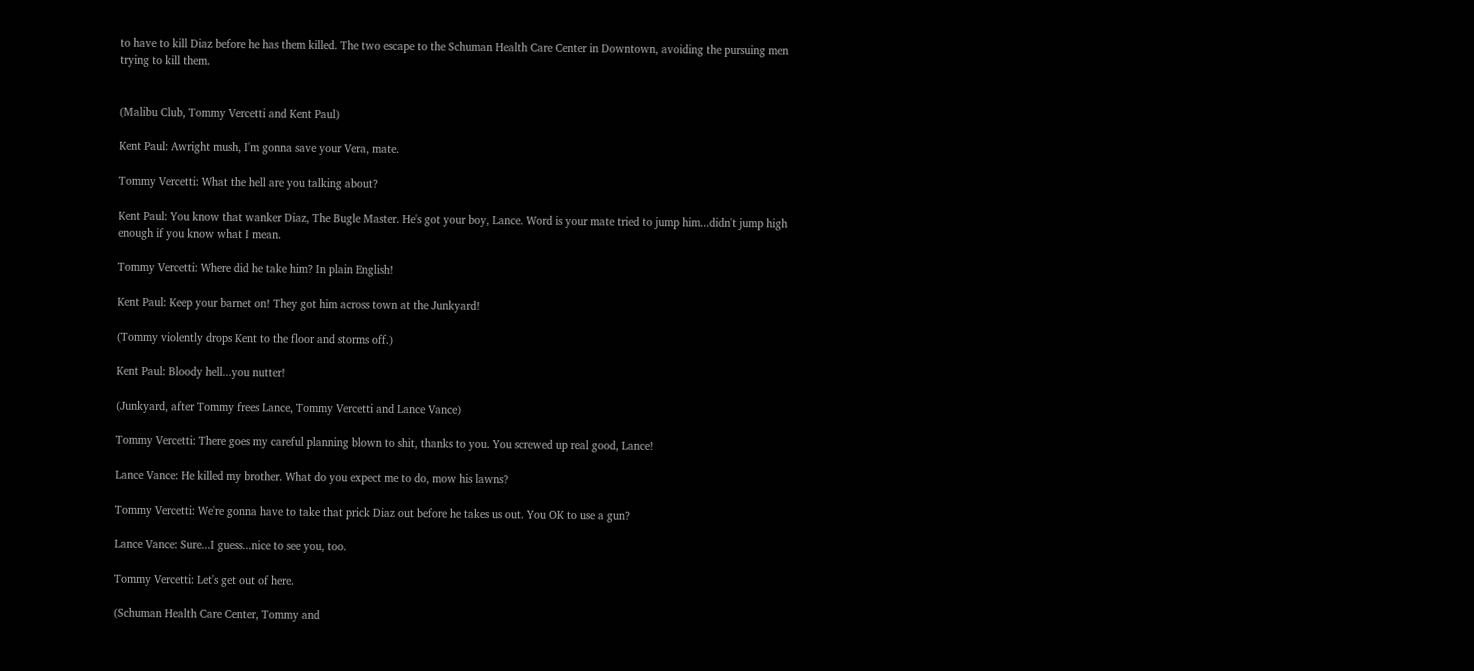to have to kill Diaz before he has them killed. The two escape to the Schuman Health Care Center in Downtown, avoiding the pursuing men trying to kill them.


(Malibu Club, Tommy Vercetti and Kent Paul)

Kent Paul: Awright mush, I'm gonna save your Vera, mate.

Tommy Vercetti: What the hell are you talking about?

Kent Paul: You know that wanker Diaz, The Bugle Master. He's got your boy, Lance. Word is your mate tried to jump him...didn't jump high enough if you know what I mean.

Tommy Vercetti: Where did he take him? In plain English!

Kent Paul: Keep your barnet on! They got him across town at the Junkyard!

(Tommy violently drops Kent to the floor and storms off.)

Kent Paul: Bloody hell...you nutter!

(Junkyard, after Tommy frees Lance, Tommy Vercetti and Lance Vance)

Tommy Vercetti: There goes my careful planning blown to shit, thanks to you. You screwed up real good, Lance!

Lance Vance: He killed my brother. What do you expect me to do, mow his lawns?

Tommy Vercetti: We're gonna have to take that prick Diaz out before he takes us out. You OK to use a gun?

Lance Vance: Sure...I guess...nice to see you, too.

Tommy Vercetti: Let's get out of here.

(Schuman Health Care Center, Tommy and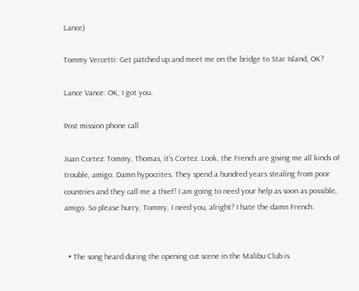Lance)

Tommy Vercetti: Get patched up and meet me on the bridge to Star Island, OK?

Lance Vance: OK, I got you.

Post mission phone call

Juan Cortez: Tommy, Thomas, it's Cortez. Look, the French are giving me all kinds of trouble, amigo. Damn hypocrites. They spend a hundred years stealing from poor countries and they call me a thief! I am going to need your help as soon as possible, amigo. So please hurry, Tommy, I need you, alright? I hate the damn French.


  • The song heard during the opening cut scene in the Malibu Club is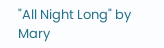"All Night Long" by Mary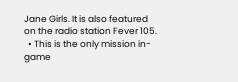Jane Girls. It is also featured on the radio station Fever 105.
  • This is the only mission in-game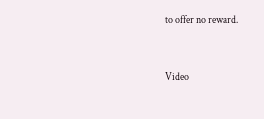to offer no reward.


Video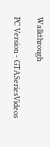Walkthrough

PC Version - GTASeriesVideos